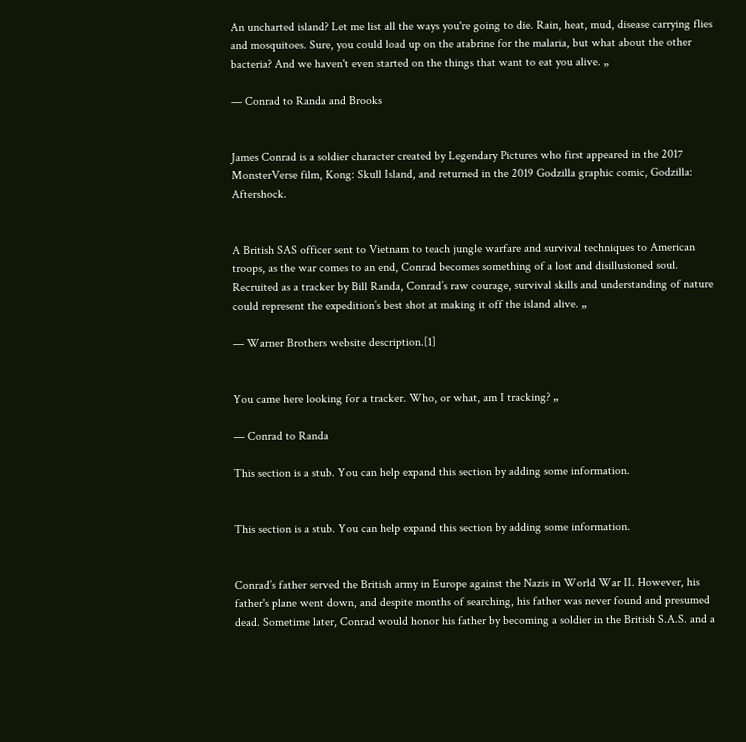An uncharted island? Let me list all the ways you're going to die. Rain, heat, mud, disease carrying flies and mosquitoes. Sure, you could load up on the atabrine for the malaria, but what about the other bacteria? And we haven't even started on the things that want to eat you alive. „

— Conrad to Randa and Brooks


James Conrad is a soldier character created by Legendary Pictures who first appeared in the 2017 MonsterVerse film, Kong: Skull Island, and returned in the 2019 Godzilla graphic comic, Godzilla: Aftershock.


A British SAS officer sent to Vietnam to teach jungle warfare and survival techniques to American troops, as the war comes to an end, Conrad becomes something of a lost and disillusioned soul. Recruited as a tracker by Bill Randa, Conrad’s raw courage, survival skills and understanding of nature could represent the expedition’s best shot at making it off the island alive. „

— Warner Brothers website description.[1]


You came here looking for a tracker. Who, or what, am I tracking? „

— Conrad to Randa

This section is a stub. You can help expand this section by adding some information.


This section is a stub. You can help expand this section by adding some information.


Conrad’s father served the British army in Europe against the Nazis in World War II. However, his father's plane went down, and despite months of searching, his father was never found and presumed dead. Sometime later, Conrad would honor his father by becoming a soldier in the British S.A.S. and a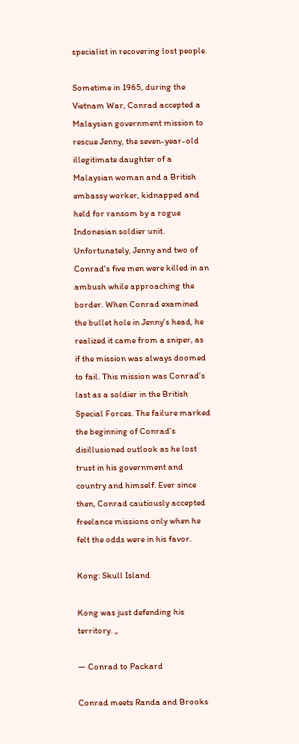specialist in recovering lost people.

Sometime in 1965, during the Vietnam War, Conrad accepted a Malaysian government mission to rescue Jenny, the seven-year-old illegitimate daughter of a Malaysian woman and a British embassy worker, kidnapped and held for ransom by a rogue Indonesian soldier unit. Unfortunately, Jenny and two of Conrad's five men were killed in an ambush while approaching the border. When Conrad examined the bullet hole in Jenny's head, he realized it came from a sniper, as if the mission was always doomed to fail. This mission was Conrad's last as a soldier in the British Special Forces. The failure marked the beginning of Conrad's disillusioned outlook as he lost trust in his government and country and himself. Ever since then, Conrad cautiously accepted freelance missions only when he felt the odds were in his favor.

Kong: Skull Island

Kong was just defending his territory. „

— Conrad to Packard

Conrad meets Randa and Brooks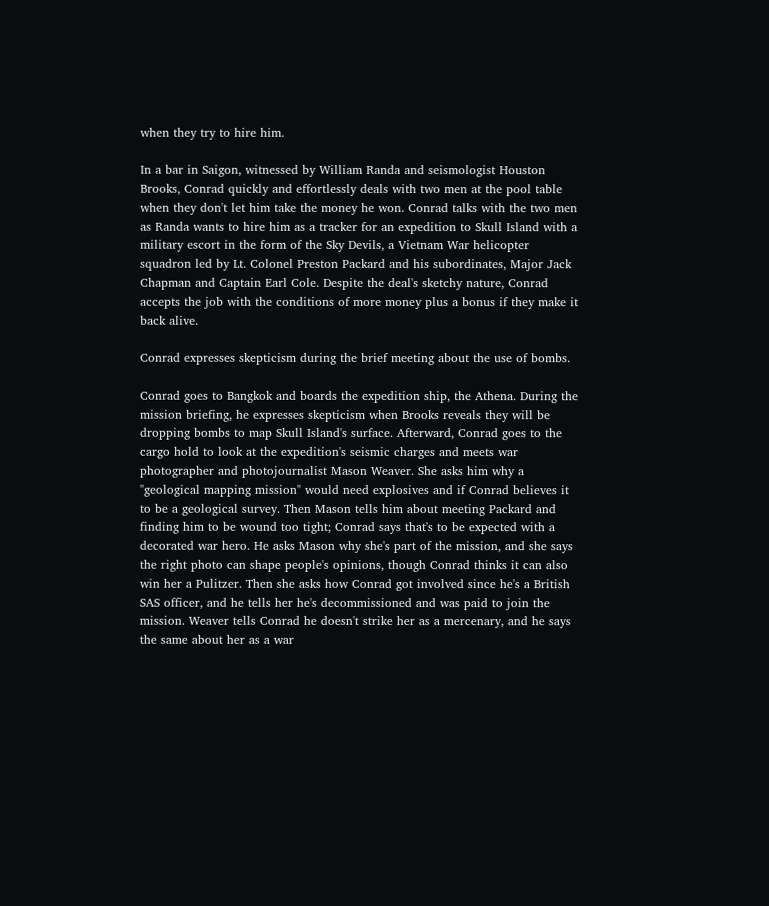when they try to hire him.

In a bar in Saigon, witnessed by William Randa and seismologist Houston Brooks, Conrad quickly and effortlessly deals with two men at the pool table when they don't let him take the money he won. Conrad talks with the two men as Randa wants to hire him as a tracker for an expedition to Skull Island with a military escort in the form of the Sky Devils, a Vietnam War helicopter squadron led by Lt. Colonel Preston Packard and his subordinates, Major Jack Chapman and Captain Earl Cole. Despite the deal's sketchy nature, Conrad accepts the job with the conditions of more money plus a bonus if they make it back alive.

Conrad expresses skepticism during the brief meeting about the use of bombs.

Conrad goes to Bangkok and boards the expedition ship, the Athena. During the mission briefing, he expresses skepticism when Brooks reveals they will be dropping bombs to map Skull Island's surface. Afterward, Conrad goes to the cargo hold to look at the expedition's seismic charges and meets war photographer and photojournalist Mason Weaver. She asks him why a "geological mapping mission" would need explosives and if Conrad believes it to be a geological survey. Then Mason tells him about meeting Packard and finding him to be wound too tight; Conrad says that's to be expected with a decorated war hero. He asks Mason why she's part of the mission, and she says the right photo can shape people's opinions, though Conrad thinks it can also win her a Pulitzer. Then she asks how Conrad got involved since he's a British SAS officer, and he tells her he's decommissioned and was paid to join the mission. Weaver tells Conrad he doesn't strike her as a mercenary, and he says the same about her as a war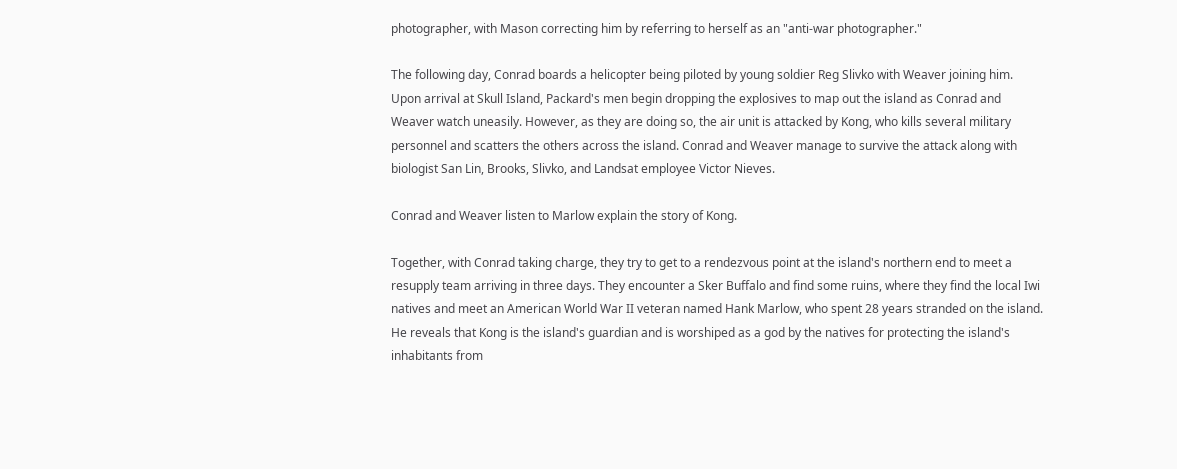photographer, with Mason correcting him by referring to herself as an "anti-war photographer."

The following day, Conrad boards a helicopter being piloted by young soldier Reg Slivko with Weaver joining him. Upon arrival at Skull Island, Packard's men begin dropping the explosives to map out the island as Conrad and Weaver watch uneasily. However, as they are doing so, the air unit is attacked by Kong, who kills several military personnel and scatters the others across the island. Conrad and Weaver manage to survive the attack along with biologist San Lin, Brooks, Slivko, and Landsat employee Victor Nieves.

Conrad and Weaver listen to Marlow explain the story of Kong.

Together, with Conrad taking charge, they try to get to a rendezvous point at the island's northern end to meet a resupply team arriving in three days. They encounter a Sker Buffalo and find some ruins, where they find the local Iwi natives and meet an American World War II veteran named Hank Marlow, who spent 28 years stranded on the island. He reveals that Kong is the island's guardian and is worshiped as a god by the natives for protecting the island's inhabitants from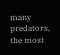many predators, the most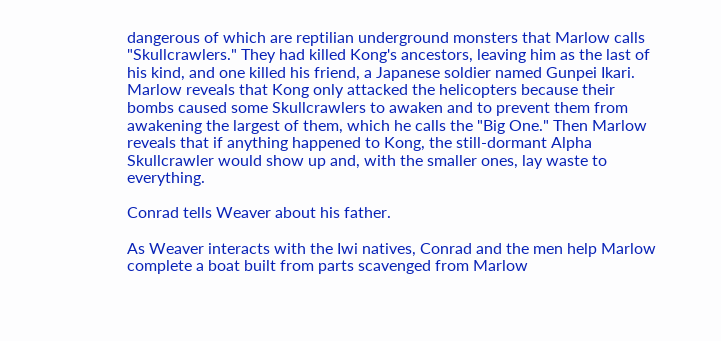dangerous of which are reptilian underground monsters that Marlow calls "Skullcrawlers." They had killed Kong's ancestors, leaving him as the last of his kind, and one killed his friend, a Japanese soldier named Gunpei Ikari. Marlow reveals that Kong only attacked the helicopters because their bombs caused some Skullcrawlers to awaken and to prevent them from awakening the largest of them, which he calls the "Big One." Then Marlow reveals that if anything happened to Kong, the still-dormant Alpha Skullcrawler would show up and, with the smaller ones, lay waste to everything.

Conrad tells Weaver about his father.

As Weaver interacts with the Iwi natives, Conrad and the men help Marlow complete a boat built from parts scavenged from Marlow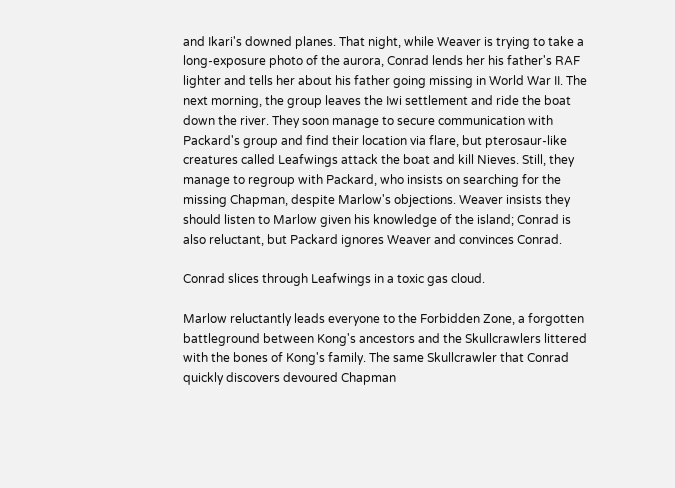and Ikari's downed planes. That night, while Weaver is trying to take a long-exposure photo of the aurora, Conrad lends her his father's RAF lighter and tells her about his father going missing in World War II. The next morning, the group leaves the Iwi settlement and ride the boat down the river. They soon manage to secure communication with Packard's group and find their location via flare, but pterosaur-like creatures called Leafwings attack the boat and kill Nieves. Still, they manage to regroup with Packard, who insists on searching for the missing Chapman, despite Marlow's objections. Weaver insists they should listen to Marlow given his knowledge of the island; Conrad is also reluctant, but Packard ignores Weaver and convinces Conrad.

Conrad slices through Leafwings in a toxic gas cloud.

Marlow reluctantly leads everyone to the Forbidden Zone, a forgotten battleground between Kong's ancestors and the Skullcrawlers littered with the bones of Kong's family. The same Skullcrawler that Conrad quickly discovers devoured Chapman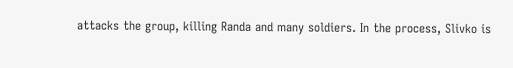attacks the group, killing Randa and many soldiers. In the process, Slivko is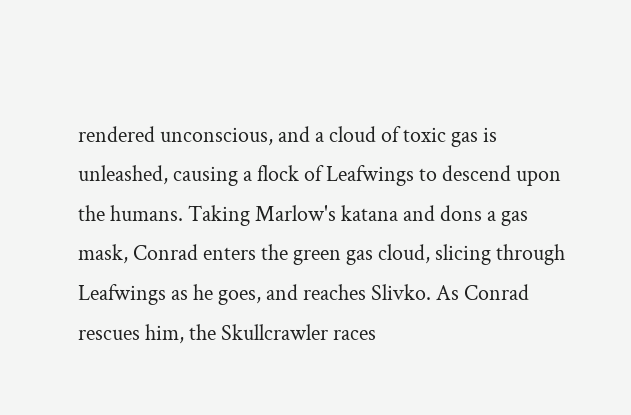rendered unconscious, and a cloud of toxic gas is unleashed, causing a flock of Leafwings to descend upon the humans. Taking Marlow's katana and dons a gas mask, Conrad enters the green gas cloud, slicing through Leafwings as he goes, and reaches Slivko. As Conrad rescues him, the Skullcrawler races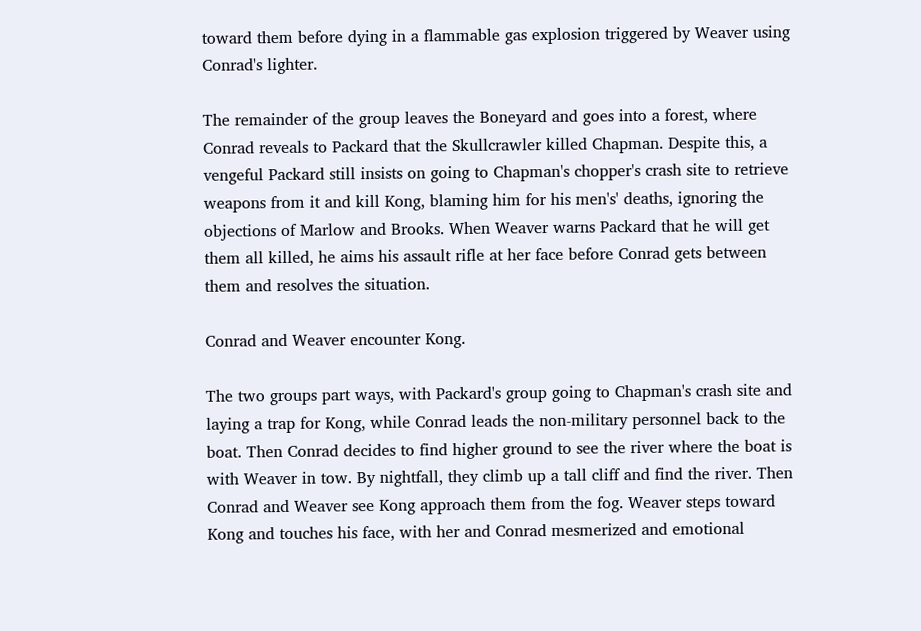toward them before dying in a flammable gas explosion triggered by Weaver using Conrad's lighter.

The remainder of the group leaves the Boneyard and goes into a forest, where Conrad reveals to Packard that the Skullcrawler killed Chapman. Despite this, a vengeful Packard still insists on going to Chapman's chopper's crash site to retrieve weapons from it and kill Kong, blaming him for his men's' deaths, ignoring the objections of Marlow and Brooks. When Weaver warns Packard that he will get them all killed, he aims his assault rifle at her face before Conrad gets between them and resolves the situation.

Conrad and Weaver encounter Kong.

The two groups part ways, with Packard's group going to Chapman's crash site and laying a trap for Kong, while Conrad leads the non-military personnel back to the boat. Then Conrad decides to find higher ground to see the river where the boat is with Weaver in tow. By nightfall, they climb up a tall cliff and find the river. Then Conrad and Weaver see Kong approach them from the fog. Weaver steps toward Kong and touches his face, with her and Conrad mesmerized and emotional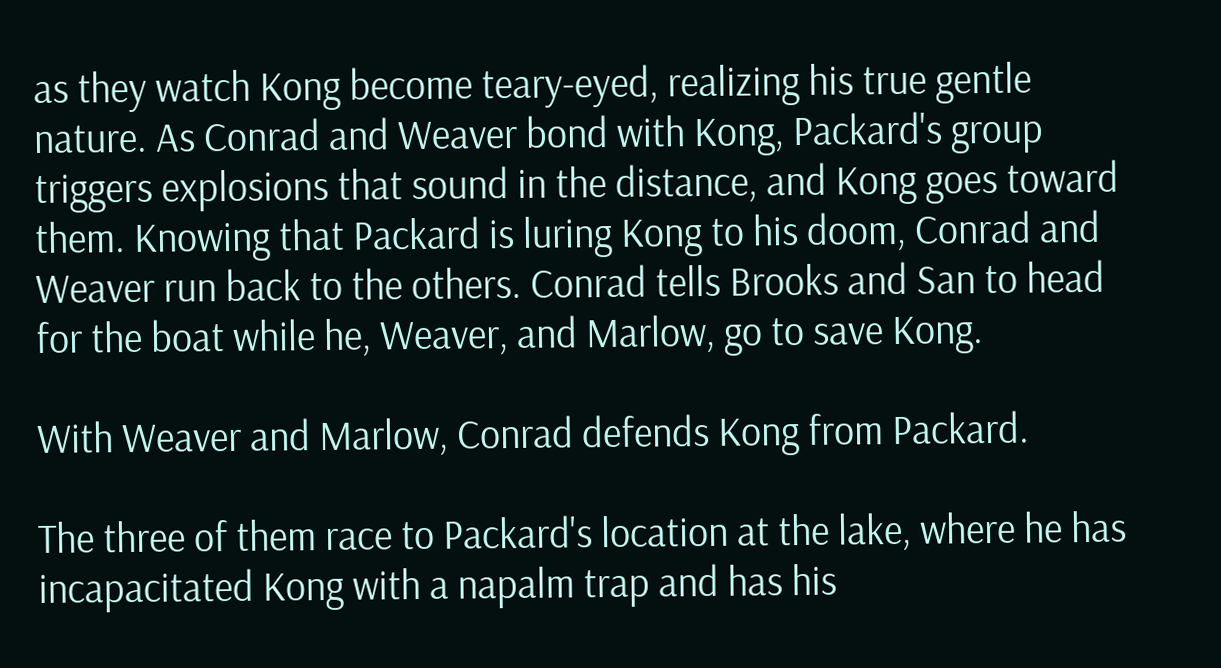as they watch Kong become teary-eyed, realizing his true gentle nature. As Conrad and Weaver bond with Kong, Packard's group triggers explosions that sound in the distance, and Kong goes toward them. Knowing that Packard is luring Kong to his doom, Conrad and Weaver run back to the others. Conrad tells Brooks and San to head for the boat while he, Weaver, and Marlow, go to save Kong.

With Weaver and Marlow, Conrad defends Kong from Packard.

The three of them race to Packard's location at the lake, where he has incapacitated Kong with a napalm trap and has his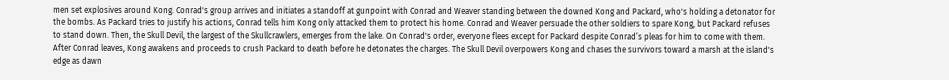men set explosives around Kong. Conrad's group arrives and initiates a standoff at gunpoint with Conrad and Weaver standing between the downed Kong and Packard, who's holding a detonator for the bombs. As Packard tries to justify his actions, Conrad tells him Kong only attacked them to protect his home. Conrad and Weaver persuade the other soldiers to spare Kong, but Packard refuses to stand down. Then, the Skull Devil, the largest of the Skullcrawlers, emerges from the lake. On Conrad's order, everyone flees except for Packard despite Conrad’s pleas for him to come with them. After Conrad leaves, Kong awakens and proceeds to crush Packard to death before he detonates the charges. The Skull Devil overpowers Kong and chases the survivors toward a marsh at the island's edge as dawn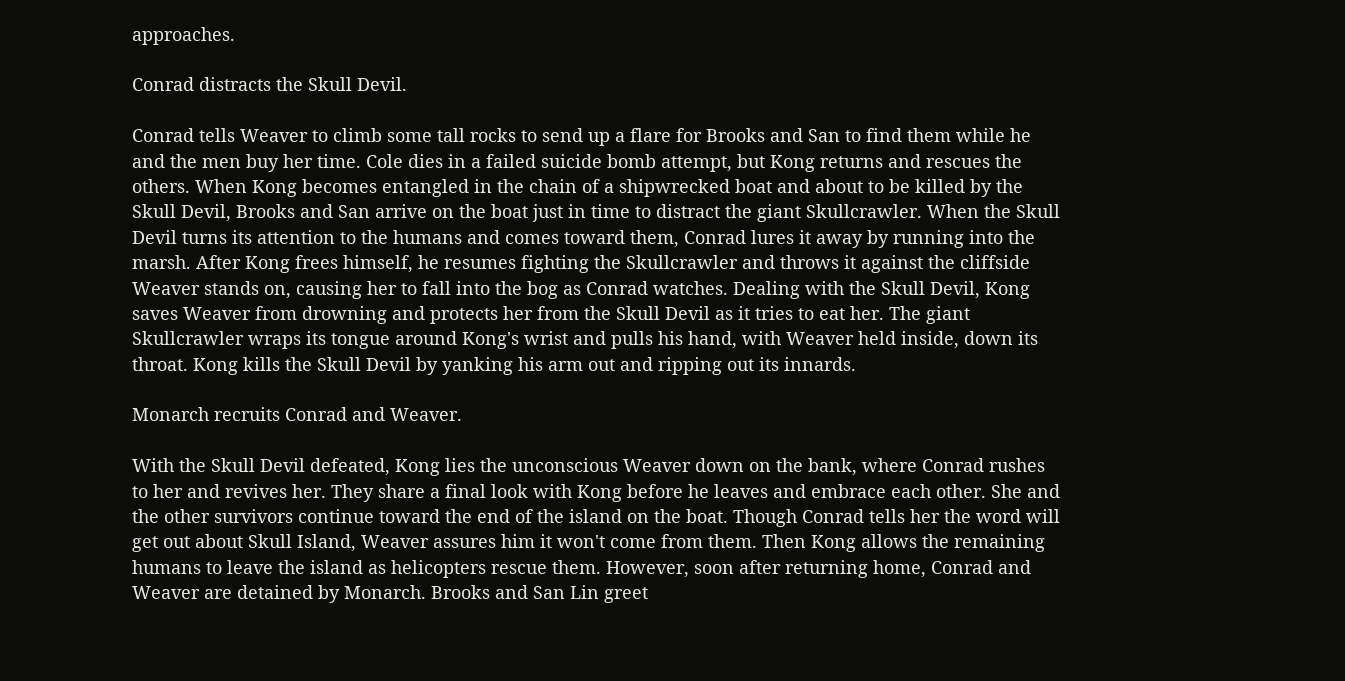approaches.

Conrad distracts the Skull Devil.

Conrad tells Weaver to climb some tall rocks to send up a flare for Brooks and San to find them while he and the men buy her time. Cole dies in a failed suicide bomb attempt, but Kong returns and rescues the others. When Kong becomes entangled in the chain of a shipwrecked boat and about to be killed by the Skull Devil, Brooks and San arrive on the boat just in time to distract the giant Skullcrawler. When the Skull Devil turns its attention to the humans and comes toward them, Conrad lures it away by running into the marsh. After Kong frees himself, he resumes fighting the Skullcrawler and throws it against the cliffside Weaver stands on, causing her to fall into the bog as Conrad watches. Dealing with the Skull Devil, Kong saves Weaver from drowning and protects her from the Skull Devil as it tries to eat her. The giant Skullcrawler wraps its tongue around Kong's wrist and pulls his hand, with Weaver held inside, down its throat. Kong kills the Skull Devil by yanking his arm out and ripping out its innards.

Monarch recruits Conrad and Weaver.

With the Skull Devil defeated, Kong lies the unconscious Weaver down on the bank, where Conrad rushes to her and revives her. They share a final look with Kong before he leaves and embrace each other. She and the other survivors continue toward the end of the island on the boat. Though Conrad tells her the word will get out about Skull Island, Weaver assures him it won't come from them. Then Kong allows the remaining humans to leave the island as helicopters rescue them. However, soon after returning home, Conrad and Weaver are detained by Monarch. Brooks and San Lin greet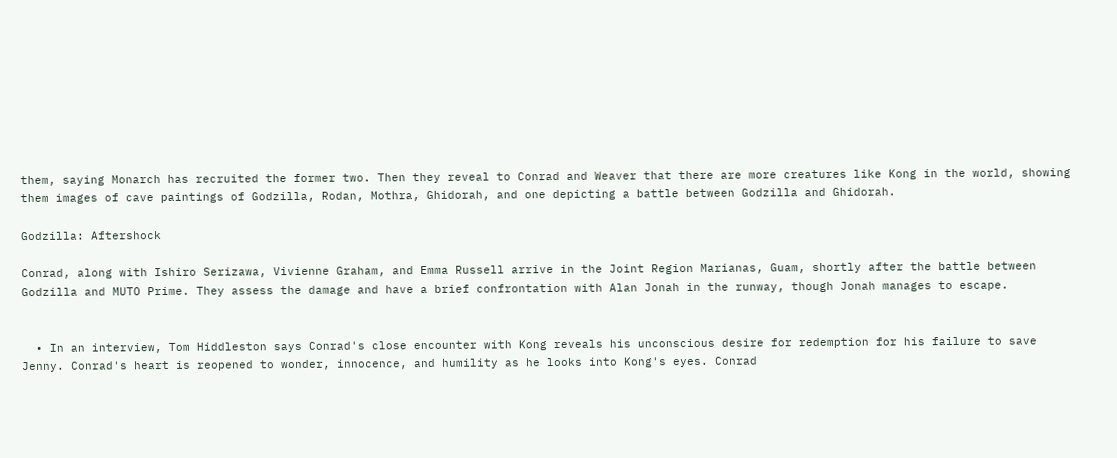them, saying Monarch has recruited the former two. Then they reveal to Conrad and Weaver that there are more creatures like Kong in the world, showing them images of cave paintings of Godzilla, Rodan, Mothra, Ghidorah, and one depicting a battle between Godzilla and Ghidorah.

Godzilla: Aftershock

Conrad, along with Ishiro Serizawa, Vivienne Graham, and Emma Russell arrive in the Joint Region Marianas, Guam, shortly after the battle between Godzilla and MUTO Prime. They assess the damage and have a brief confrontation with Alan Jonah in the runway, though Jonah manages to escape.


  • In an interview, Tom Hiddleston says Conrad's close encounter with Kong reveals his unconscious desire for redemption for his failure to save Jenny. Conrad's heart is reopened to wonder, innocence, and humility as he looks into Kong's eyes. Conrad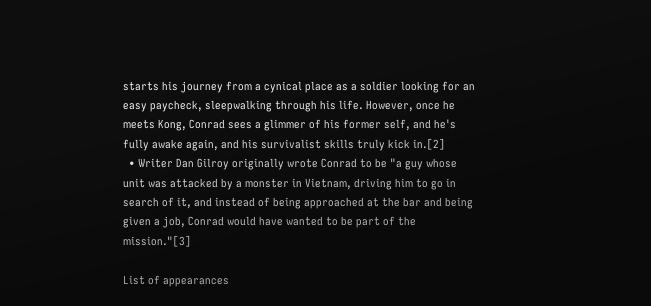starts his journey from a cynical place as a soldier looking for an easy paycheck, sleepwalking through his life. However, once he meets Kong, Conrad sees a glimmer of his former self, and he's fully awake again, and his survivalist skills truly kick in.[2]
  • Writer Dan Gilroy originally wrote Conrad to be "a guy whose unit was attacked by a monster in Vietnam, driving him to go in search of it, and instead of being approached at the bar and being given a job, Conrad would have wanted to be part of the mission."[3]

List of appearances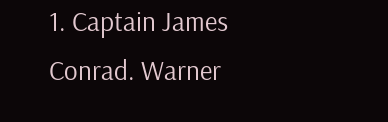1. Captain James Conrad. Warner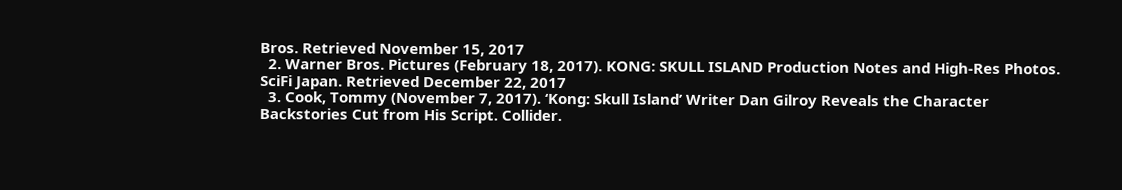Bros. Retrieved November 15, 2017
  2. Warner Bros. Pictures (February 18, 2017). KONG: SKULL ISLAND Production Notes and High-Res Photos. SciFi Japan. Retrieved December 22, 2017
  3. Cook, Tommy (November 7, 2017). ‘Kong: Skull Island’ Writer Dan Gilroy Reveals the Character Backstories Cut from His Script. Collider.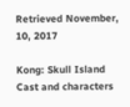Retrieved November, 10, 2017

Kong: Skull Island
Cast and characters